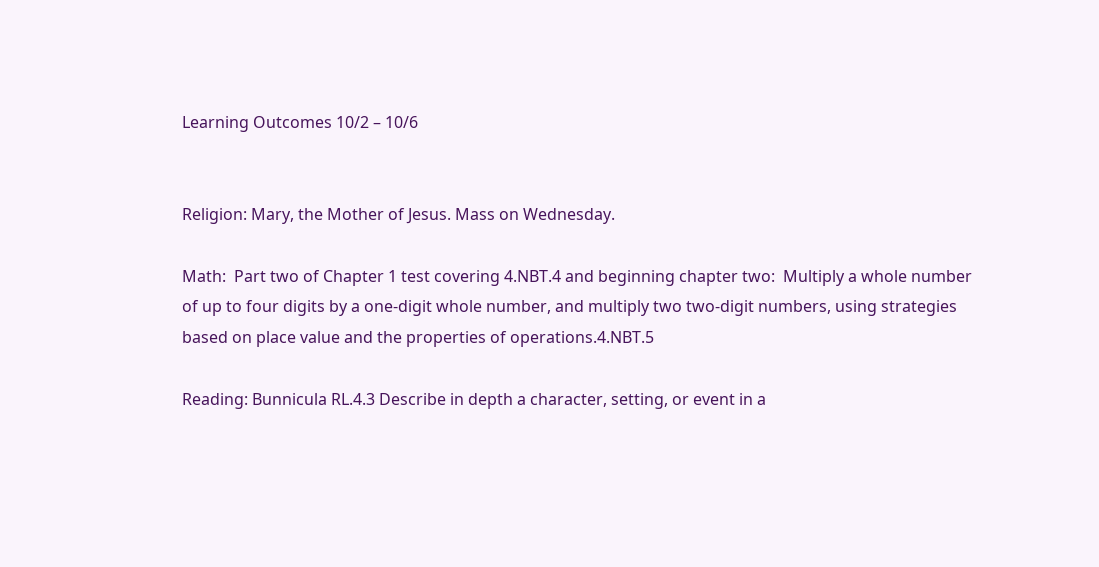Learning Outcomes 10/2 – 10/6


Religion: Mary, the Mother of Jesus. Mass on Wednesday.

Math:  Part two of Chapter 1 test covering 4.NBT.4 and beginning chapter two:  Multiply a whole number of up to four digits by a one-digit whole number, and multiply two two-digit numbers, using strategies based on place value and the properties of operations.4.NBT.5

Reading: Bunnicula RL.4.3 Describe in depth a character, setting, or event in a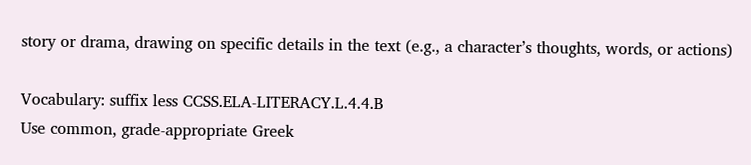story or drama, drawing on specific details in the text (e.g., a character’s thoughts, words, or actions)

Vocabulary: suffix less CCSS.ELA-LITERACY.L.4.4.B
Use common, grade-appropriate Greek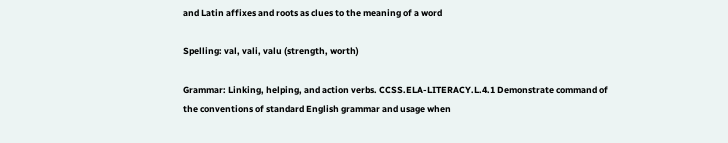and Latin affixes and roots as clues to the meaning of a word

Spelling: val, vali, valu (strength, worth)

Grammar: Linking, helping, and action verbs. CCSS.ELA-LITERACY.L.4.1 Demonstrate command of the conventions of standard English grammar and usage when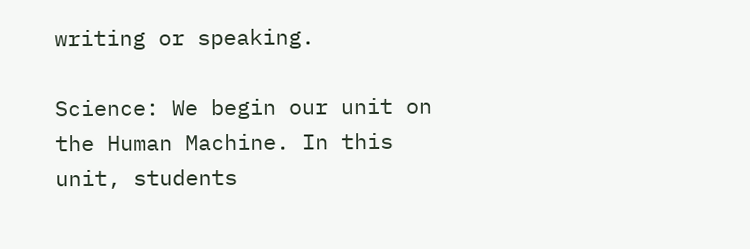writing or speaking.

Science: We begin our unit on the Human Machine. In this unit, students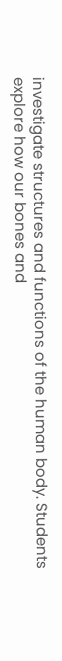investigate structures and functions of the human body. Students explore how our bones and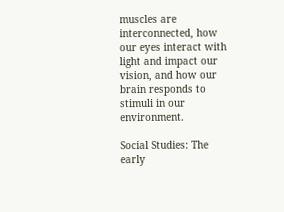muscles are interconnected, how our eyes interact with light and impact our vision, and how our brain responds to stimuli in our environment.

Social Studies: The early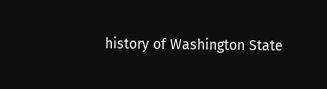history of Washington State